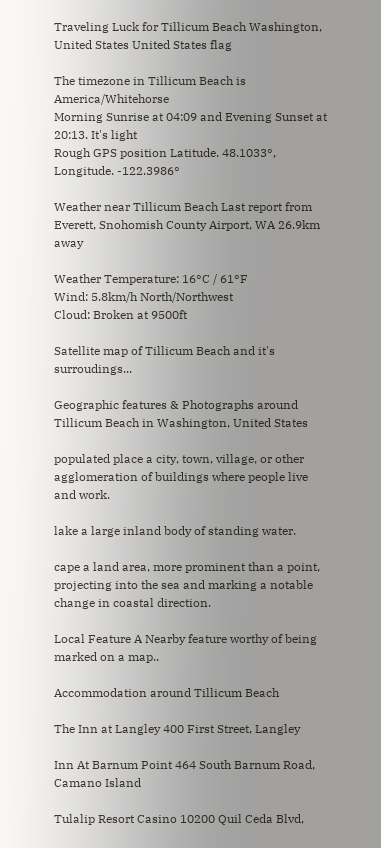Traveling Luck for Tillicum Beach Washington, United States United States flag

The timezone in Tillicum Beach is America/Whitehorse
Morning Sunrise at 04:09 and Evening Sunset at 20:13. It's light
Rough GPS position Latitude. 48.1033°, Longitude. -122.3986°

Weather near Tillicum Beach Last report from Everett, Snohomish County Airport, WA 26.9km away

Weather Temperature: 16°C / 61°F
Wind: 5.8km/h North/Northwest
Cloud: Broken at 9500ft

Satellite map of Tillicum Beach and it's surroudings...

Geographic features & Photographs around Tillicum Beach in Washington, United States

populated place a city, town, village, or other agglomeration of buildings where people live and work.

lake a large inland body of standing water.

cape a land area, more prominent than a point, projecting into the sea and marking a notable change in coastal direction.

Local Feature A Nearby feature worthy of being marked on a map..

Accommodation around Tillicum Beach

The Inn at Langley 400 First Street, Langley

Inn At Barnum Point 464 South Barnum Road, Camano Island

Tulalip Resort Casino 10200 Quil Ceda Blvd,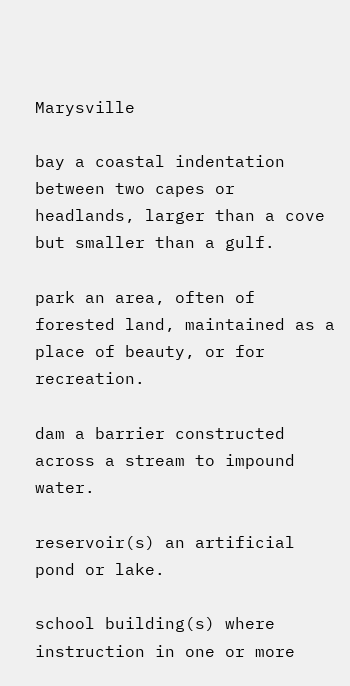Marysville

bay a coastal indentation between two capes or headlands, larger than a cove but smaller than a gulf.

park an area, often of forested land, maintained as a place of beauty, or for recreation.

dam a barrier constructed across a stream to impound water.

reservoir(s) an artificial pond or lake.

school building(s) where instruction in one or more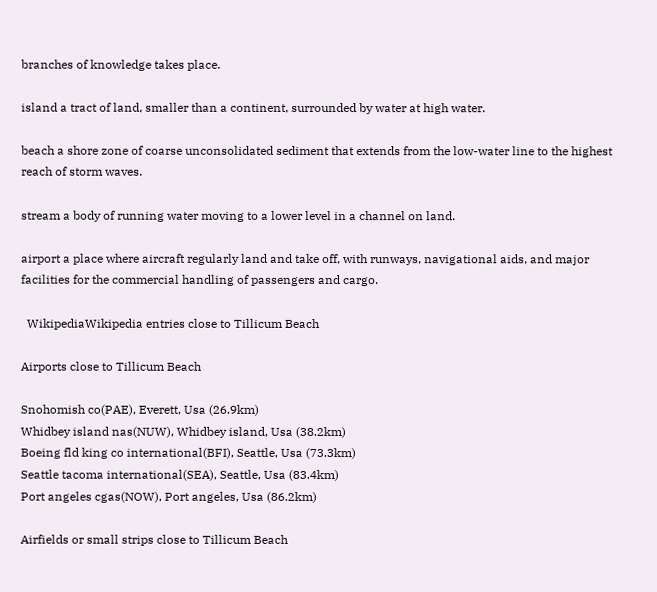branches of knowledge takes place.

island a tract of land, smaller than a continent, surrounded by water at high water.

beach a shore zone of coarse unconsolidated sediment that extends from the low-water line to the highest reach of storm waves.

stream a body of running water moving to a lower level in a channel on land.

airport a place where aircraft regularly land and take off, with runways, navigational aids, and major facilities for the commercial handling of passengers and cargo.

  WikipediaWikipedia entries close to Tillicum Beach

Airports close to Tillicum Beach

Snohomish co(PAE), Everett, Usa (26.9km)
Whidbey island nas(NUW), Whidbey island, Usa (38.2km)
Boeing fld king co international(BFI), Seattle, Usa (73.3km)
Seattle tacoma international(SEA), Seattle, Usa (83.4km)
Port angeles cgas(NOW), Port angeles, Usa (86.2km)

Airfields or small strips close to Tillicum Beach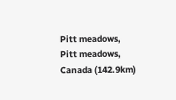Pitt meadows, Pitt meadows, Canada (142.9km)